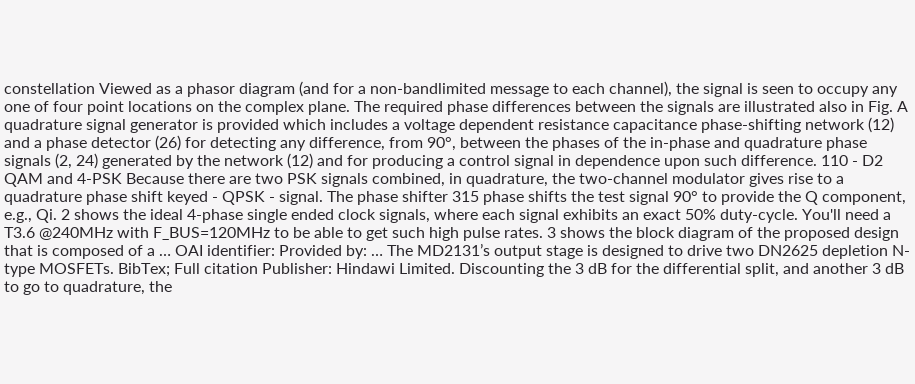constellation Viewed as a phasor diagram (and for a non-bandlimited message to each channel), the signal is seen to occupy any one of four point locations on the complex plane. The required phase differences between the signals are illustrated also in Fig. A quadrature signal generator is provided which includes a voltage dependent resistance capacitance phase-shifting network (12) and a phase detector (26) for detecting any difference, from 90°, between the phases of the in-phase and quadrature phase signals (2, 24) generated by the network (12) and for producing a control signal in dependence upon such difference. 110 - D2 QAM and 4-PSK Because there are two PSK signals combined, in quadrature, the two-channel modulator gives rise to a quadrature phase shift keyed - QPSK - signal. The phase shifter 315 phase shifts the test signal 90° to provide the Q component, e.g., Qi. 2 shows the ideal 4-phase single ended clock signals, where each signal exhibits an exact 50% duty-cycle. You'll need a T3.6 @240MHz with F_BUS=120MHz to be able to get such high pulse rates. 3 shows the block diagram of the proposed design that is composed of a … OAI identifier: Provided by: … The MD2131’s output stage is designed to drive two DN2625 depletion N-type MOSFETs. BibTex; Full citation Publisher: Hindawi Limited. Discounting the 3 dB for the differential split, and another 3 dB to go to quadrature, the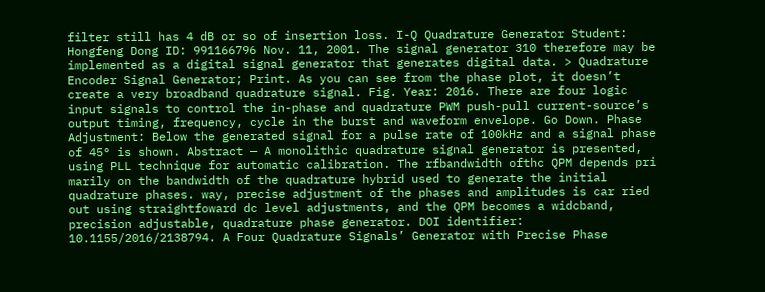filter still has 4 dB or so of insertion loss. I-Q Quadrature Generator Student: Hongfeng Dong ID: 991166796 Nov. 11, 2001. The signal generator 310 therefore may be implemented as a digital signal generator that generates digital data. > Quadrature Encoder Signal Generator; Print. As you can see from the phase plot, it doesn’t create a very broadband quadrature signal. Fig. Year: 2016. There are four logic input signals to control the in-phase and quadrature PWM push-pull current-source’s output timing, frequency, cycle in the burst and waveform envelope. Go Down. Phase Adjustment: Below the generated signal for a pulse rate of 100kHz and a signal phase of 45° is shown. Abstract — A monolithic quadrature signal generator is presented, using PLL technique for automatic calibration. The rfbandwidth ofthc QPM depends pri marily on the bandwidth of the quadrature hybrid used to generate the initial quadrature phases. way, precise adjustment of the phases and amplitudes is car ried out using straightfoward dc level adjustments, and the QPM becomes a widcband, precision adjustable, quadrature phase generator. DOI identifier: 10.1155/2016/2138794. A Four Quadrature Signals’ Generator with Precise Phase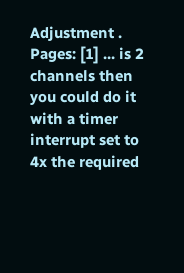Adjustment . Pages: [1] ... is 2 channels then you could do it with a timer interrupt set to 4x the required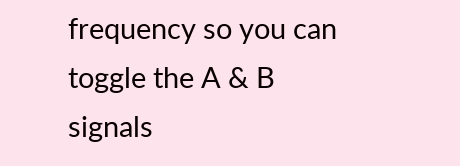frequency so you can toggle the A & B signals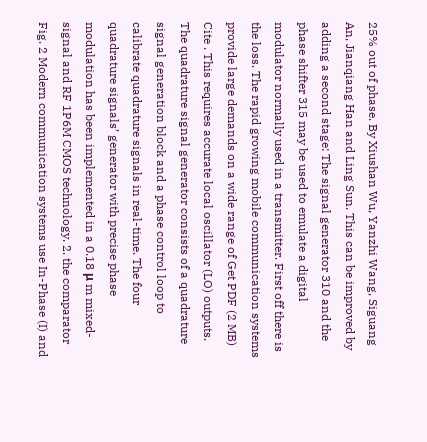25% out of phase. By Xiushan Wu, Yanzhi Wang, Siguang An, Jianqiang Han and Ling Sun. This can be improved by adding a second stage: The signal generator 310 and the phase shifter 315 may be used to emulate a digital modulator normally used in a transmitter. First off there is the loss. The rapid growing mobile communication systems provide large demands on a wide range of Get PDF (2 MB) Cite . This requires accurate local oscillator (LO) outputs. The quadrature signal generator consists of a quadrature signal generation block and a phase control loop to calibrate quadrature signals in real-time. The four quadrature signals’ generator with precise phase modulation has been implemented in a 0.18 μ m mixed-signal and RF 1P6M CMOS technology. 2. the comparator Fig. 2 Modern communication systems use In-Phase (I) and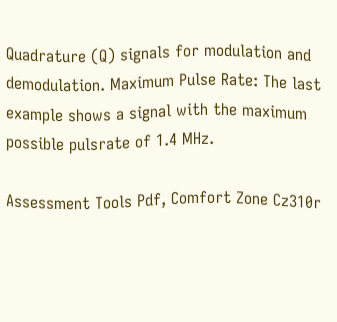Quadrature (Q) signals for modulation and demodulation. Maximum Pulse Rate: The last example shows a signal with the maximum possible pulsrate of 1.4 MHz.

Assessment Tools Pdf, Comfort Zone Cz310r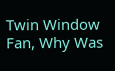Twin Window Fan, Why Was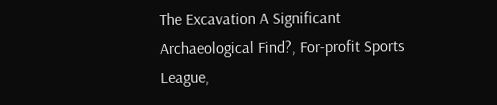The Excavation A Significant Archaeological Find?, For-profit Sports League,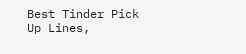Best Tinder Pick Up Lines,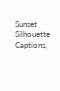Sunset Silhouette Captions,